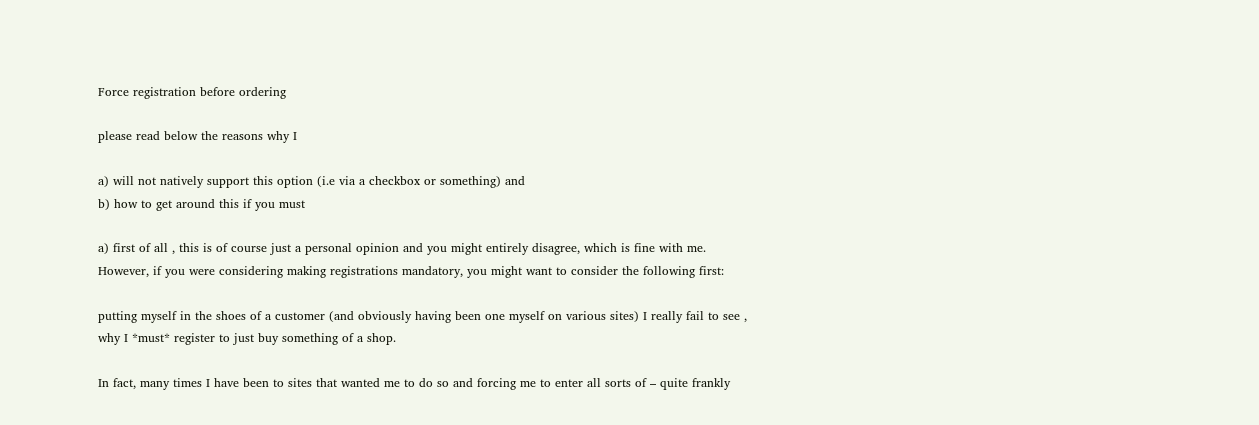Force registration before ordering

please read below the reasons why I

a) will not natively support this option (i.e via a checkbox or something) and
b) how to get around this if you must

a) first of all , this is of course just a personal opinion and you might entirely disagree, which is fine with me. However, if you were considering making registrations mandatory, you might want to consider the following first:

putting myself in the shoes of a customer (and obviously having been one myself on various sites) I really fail to see , why I *must* register to just buy something of a shop.

In fact, many times I have been to sites that wanted me to do so and forcing me to enter all sorts of – quite frankly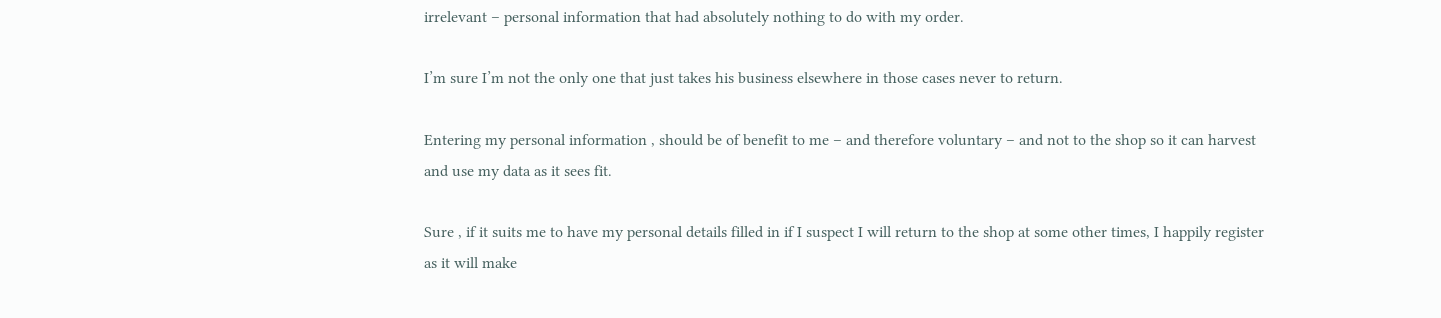irrelevant – personal information that had absolutely nothing to do with my order.

I’m sure I’m not the only one that just takes his business elsewhere in those cases never to return.

Entering my personal information , should be of benefit to me – and therefore voluntary – and not to the shop so it can harvest and use my data as it sees fit.

Sure , if it suits me to have my personal details filled in if I suspect I will return to the shop at some other times, I happily register as it will make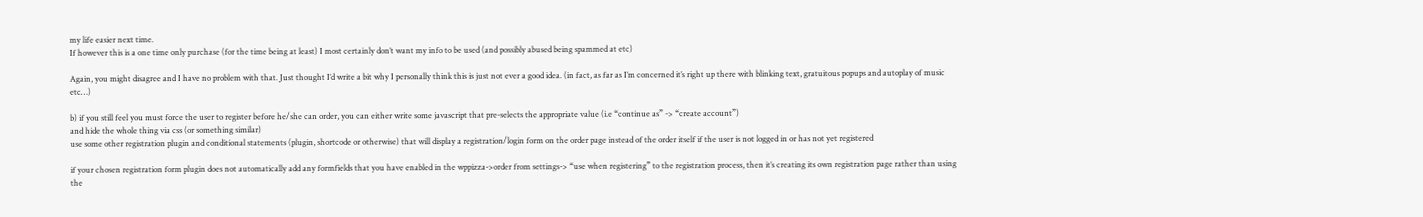my life easier next time.
If however this is a one time only purchase (for the time being at least) I most certainly don’t want my info to be used (and possibly abused being spammed at etc)

Again, you might disagree and I have no problem with that. Just thought I’d write a bit why I personally think this is just not ever a good idea. (in fact, as far as I’m concerned it’s right up there with blinking text, gratuitous popups and autoplay of music etc…)

b) if you still feel you must force the user to register before he/she can order, you can either write some javascript that pre-selects the appropriate value (i.e “continue as” -> “create account”)
and hide the whole thing via css (or something similar)
use some other registration plugin and conditional statements (plugin, shortcode or otherwise) that will display a registration/login form on the order page instead of the order itself if the user is not logged in or has not yet registered

if your chosen registration form plugin does not automatically add any formfields that you have enabled in the wppizza->order from settings-> “use when registering” to the registration process, then it’s creating its own registration page rather than using the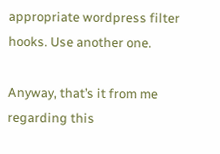appropriate wordpress filter hooks. Use another one.

Anyway, that’s it from me regarding this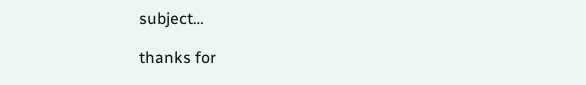subject…

thanks for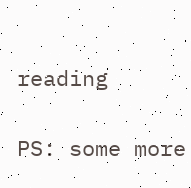reading

PS: some more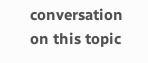conversation on this topic